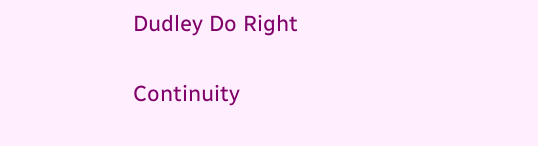Dudley Do Right

Continuity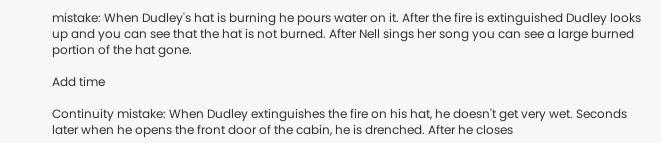mistake: When Dudley's hat is burning he pours water on it. After the fire is extinguished Dudley looks up and you can see that the hat is not burned. After Nell sings her song you can see a large burned portion of the hat gone.

Add time

Continuity mistake: When Dudley extinguishes the fire on his hat, he doesn't get very wet. Seconds later when he opens the front door of the cabin, he is drenched. After he closes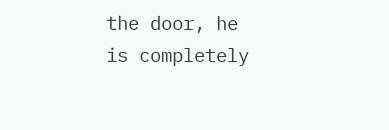the door, he is completely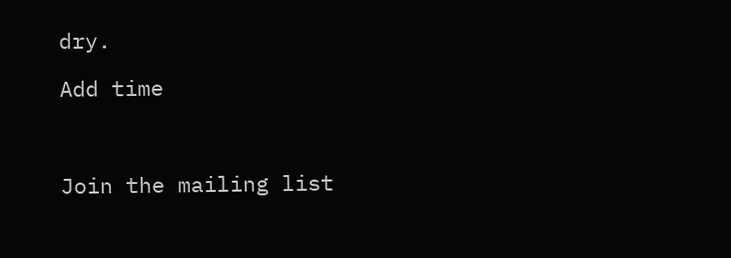dry.

Add time



Join the mailing list